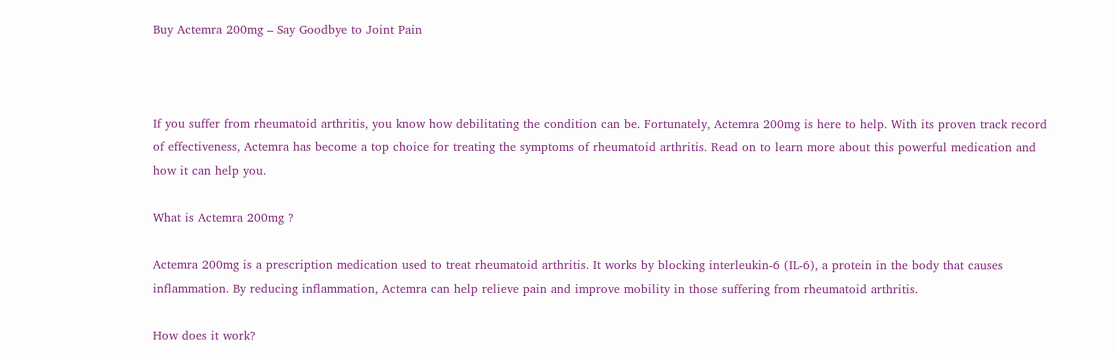Buy Actemra 200mg – Say Goodbye to Joint Pain



If you suffer from rheumatoid arthritis, you know how debilitating the condition can be. Fortunately, Actemra 200mg is here to help. With its proven track record of effectiveness, Actemra has become a top choice for treating the symptoms of rheumatoid arthritis. Read on to learn more about this powerful medication and how it can help you.

What is Actemra 200mg ?

Actemra 200mg is a prescription medication used to treat rheumatoid arthritis. It works by blocking interleukin-6 (IL-6), a protein in the body that causes inflammation. By reducing inflammation, Actemra can help relieve pain and improve mobility in those suffering from rheumatoid arthritis.

How does it work?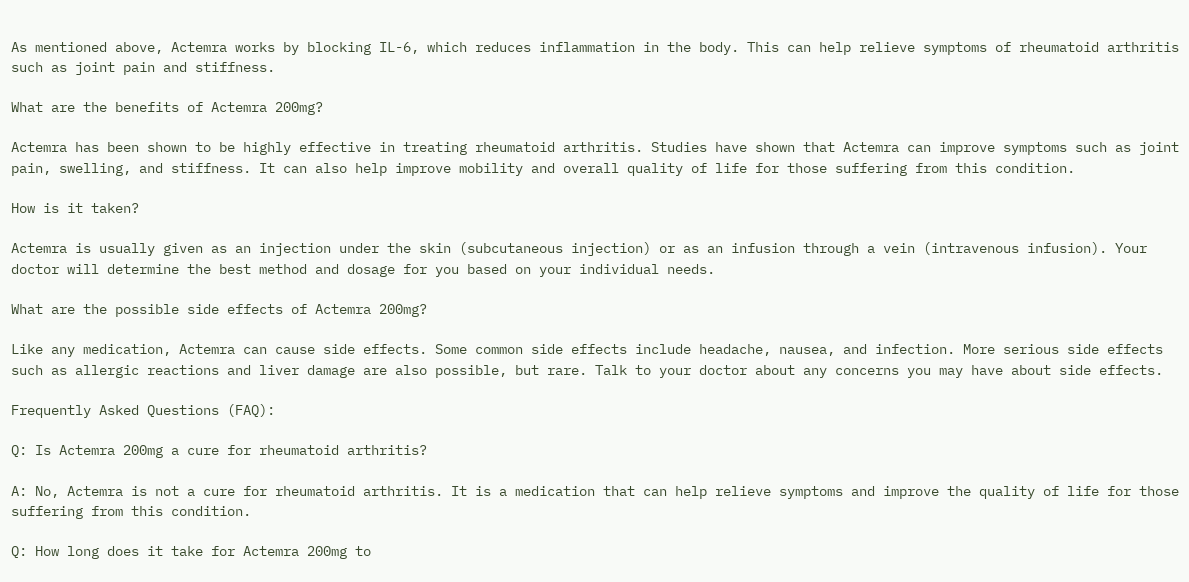As mentioned above, Actemra works by blocking IL-6, which reduces inflammation in the body. This can help relieve symptoms of rheumatoid arthritis such as joint pain and stiffness.

What are the benefits of Actemra 200mg?

Actemra has been shown to be highly effective in treating rheumatoid arthritis. Studies have shown that Actemra can improve symptoms such as joint pain, swelling, and stiffness. It can also help improve mobility and overall quality of life for those suffering from this condition.

How is it taken?

Actemra is usually given as an injection under the skin (subcutaneous injection) or as an infusion through a vein (intravenous infusion). Your doctor will determine the best method and dosage for you based on your individual needs.

What are the possible side effects of Actemra 200mg?

Like any medication, Actemra can cause side effects. Some common side effects include headache, nausea, and infection. More serious side effects such as allergic reactions and liver damage are also possible, but rare. Talk to your doctor about any concerns you may have about side effects.

Frequently Asked Questions (FAQ):

Q: Is Actemra 200mg a cure for rheumatoid arthritis?

A: No, Actemra is not a cure for rheumatoid arthritis. It is a medication that can help relieve symptoms and improve the quality of life for those suffering from this condition.

Q: How long does it take for Actemra 200mg to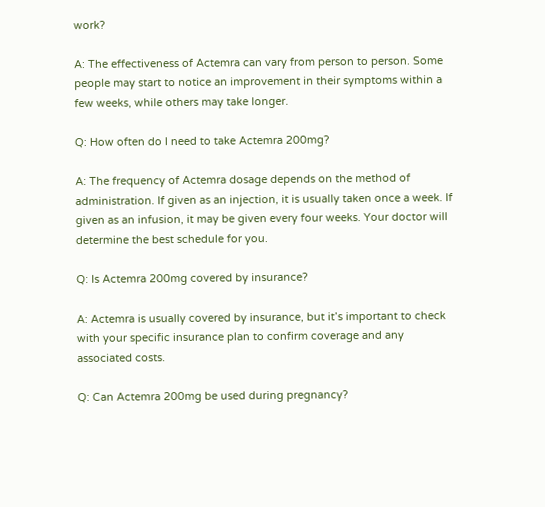work?

A: The effectiveness of Actemra can vary from person to person. Some people may start to notice an improvement in their symptoms within a few weeks, while others may take longer.

Q: How often do I need to take Actemra 200mg?

A: The frequency of Actemra dosage depends on the method of administration. If given as an injection, it is usually taken once a week. If given as an infusion, it may be given every four weeks. Your doctor will determine the best schedule for you.

Q: Is Actemra 200mg covered by insurance?

A: Actemra is usually covered by insurance, but it’s important to check with your specific insurance plan to confirm coverage and any associated costs.

Q: Can Actemra 200mg be used during pregnancy?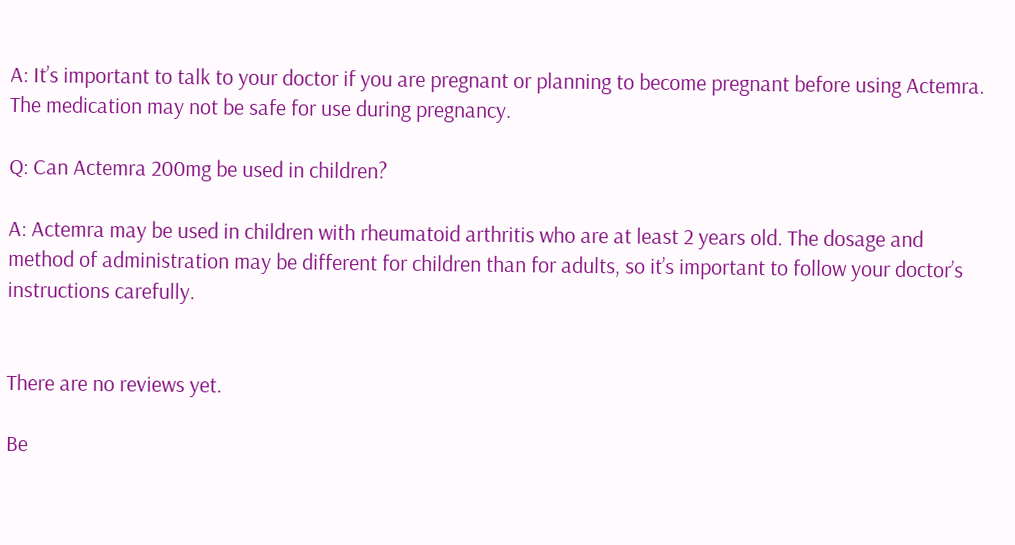A: It’s important to talk to your doctor if you are pregnant or planning to become pregnant before using Actemra. The medication may not be safe for use during pregnancy.

Q: Can Actemra 200mg be used in children?

A: Actemra may be used in children with rheumatoid arthritis who are at least 2 years old. The dosage and method of administration may be different for children than for adults, so it’s important to follow your doctor’s instructions carefully.


There are no reviews yet.

Be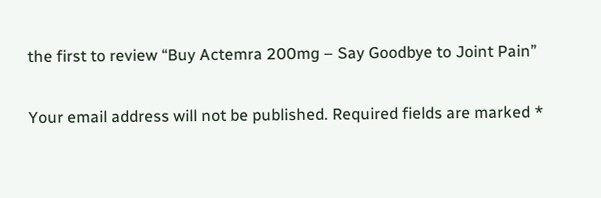the first to review “Buy Actemra 200mg – Say Goodbye to Joint Pain”

Your email address will not be published. Required fields are marked *